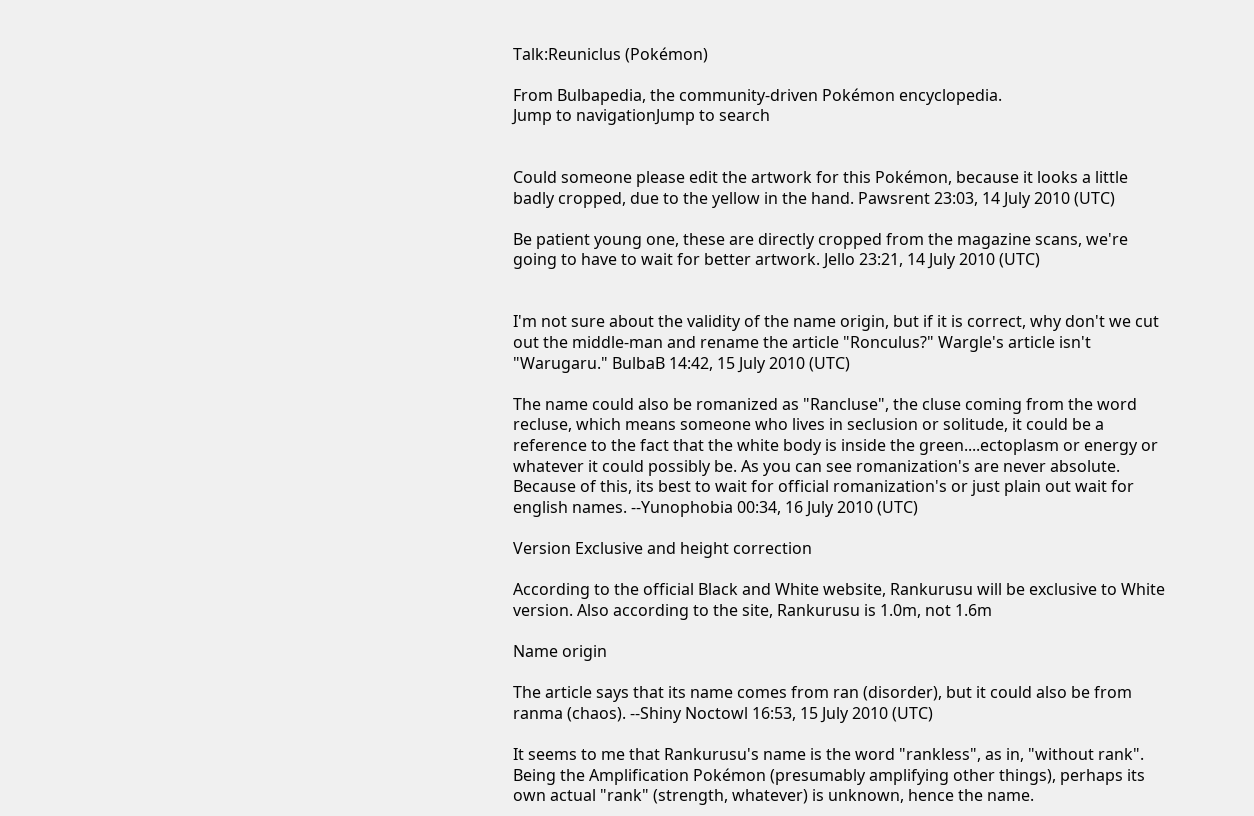Talk:Reuniclus (Pokémon)

From Bulbapedia, the community-driven Pokémon encyclopedia.
Jump to navigationJump to search


Could someone please edit the artwork for this Pokémon, because it looks a little badly cropped, due to the yellow in the hand. Pawsrent 23:03, 14 July 2010 (UTC)

Be patient young one, these are directly cropped from the magazine scans, we're going to have to wait for better artwork. Jello 23:21, 14 July 2010 (UTC)


I'm not sure about the validity of the name origin, but if it is correct, why don't we cut out the middle-man and rename the article "Ronculus?" Wargle's article isn't "Warugaru." BulbaB 14:42, 15 July 2010 (UTC)

The name could also be romanized as "Rancluse", the cluse coming from the word recluse, which means someone who lives in seclusion or solitude, it could be a reference to the fact that the white body is inside the green....ectoplasm or energy or whatever it could possibly be. As you can see romanization's are never absolute. Because of this, its best to wait for official romanization's or just plain out wait for english names. --Yunophobia 00:34, 16 July 2010 (UTC)

Version Exclusive and height correction

According to the official Black and White website, Rankurusu will be exclusive to White version. Also according to the site, Rankurusu is 1.0m, not 1.6m

Name origin

The article says that its name comes from ran (disorder), but it could also be from ranma (chaos). --Shiny Noctowl 16:53, 15 July 2010 (UTC)

It seems to me that Rankurusu's name is the word "rankless", as in, "without rank". Being the Amplification Pokémon (presumably amplifying other things), perhaps its own actual "rank" (strength, whatever) is unknown, hence the name.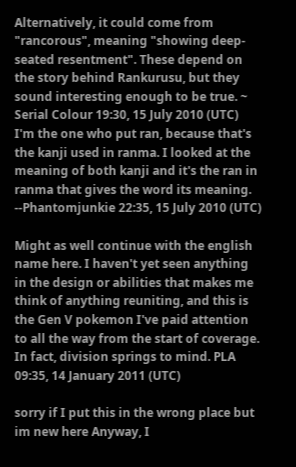Alternatively, it could come from "rancorous", meaning "showing deep-seated resentment". These depend on the story behind Rankurusu, but they sound interesting enough to be true. ~ Serial Colour 19:30, 15 July 2010 (UTC)
I'm the one who put ran, because that's the kanji used in ranma. I looked at the meaning of both kanji and it's the ran in ranma that gives the word its meaning. --Phantomjunkie 22:35, 15 July 2010 (UTC)

Might as well continue with the english name here. I haven't yet seen anything in the design or abilities that makes me think of anything reuniting, and this is the Gen V pokemon I've paid attention to all the way from the start of coverage. In fact, division springs to mind. PLA 09:35, 14 January 2011 (UTC)

sorry if I put this in the wrong place but im new here Anyway, I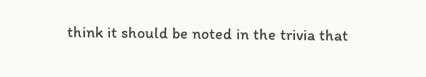think it should be noted in the trivia that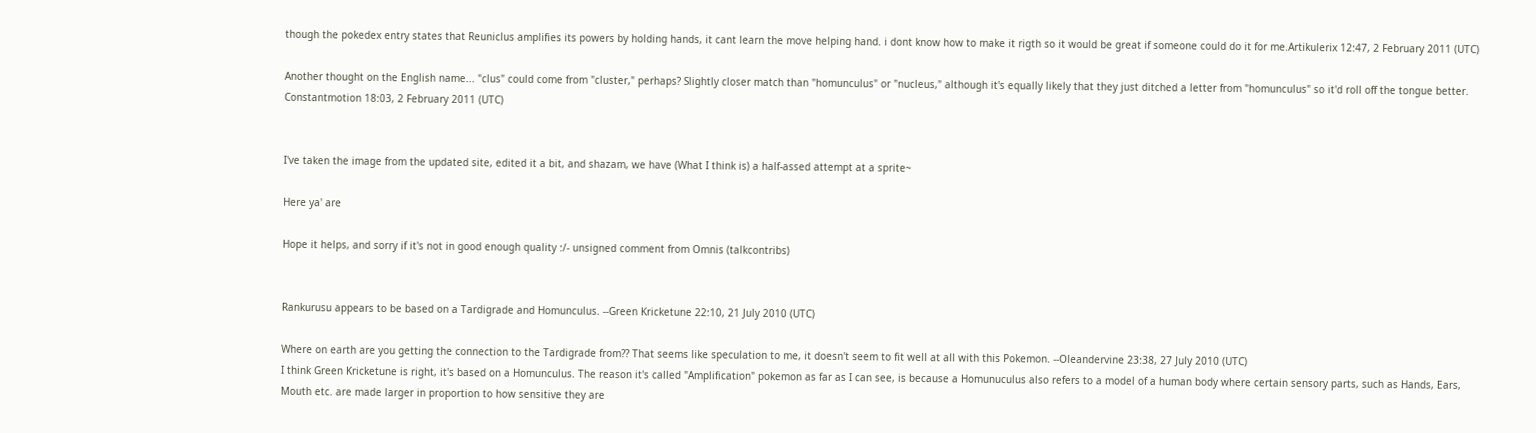though the pokedex entry states that Reuniclus amplifies its powers by holding hands, it cant learn the move helping hand. i dont know how to make it rigth so it would be great if someone could do it for me.Artikulerix 12:47, 2 February 2011 (UTC)

Another thought on the English name... "clus" could come from "cluster," perhaps? Slightly closer match than "homunculus" or "nucleus," although it's equally likely that they just ditched a letter from "homunculus" so it'd roll off the tongue better. Constantmotion 18:03, 2 February 2011 (UTC)


I've taken the image from the updated site, edited it a bit, and shazam, we have (What I think is) a half-assed attempt at a sprite~

Here ya' are

Hope it helps, and sorry if it's not in good enough quality :/- unsigned comment from Omnis (talkcontribs)


Rankurusu appears to be based on a Tardigrade and Homunculus. --Green Kricketune 22:10, 21 July 2010 (UTC)

Where on earth are you getting the connection to the Tardigrade from?? That seems like speculation to me, it doesn't seem to fit well at all with this Pokemon. --Oleandervine 23:38, 27 July 2010 (UTC)
I think Green Kricketune is right, it's based on a Homunculus. The reason it's called "Amplification" pokemon as far as I can see, is because a Homunuculus also refers to a model of a human body where certain sensory parts, such as Hands, Ears, Mouth etc. are made larger in proportion to how sensitive they are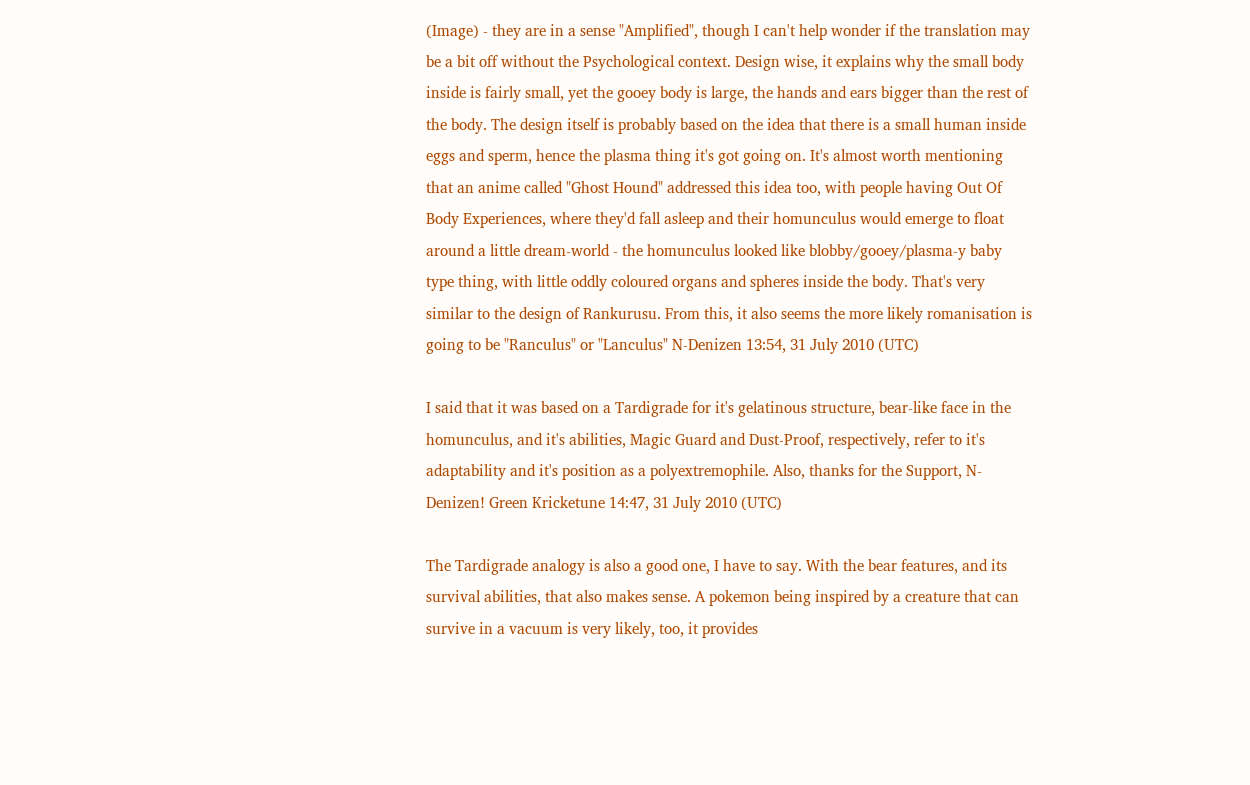(Image) - they are in a sense "Amplified", though I can't help wonder if the translation may be a bit off without the Psychological context. Design wise, it explains why the small body inside is fairly small, yet the gooey body is large, the hands and ears bigger than the rest of the body. The design itself is probably based on the idea that there is a small human inside eggs and sperm, hence the plasma thing it's got going on. It's almost worth mentioning that an anime called "Ghost Hound" addressed this idea too, with people having Out Of Body Experiences, where they'd fall asleep and their homunculus would emerge to float around a little dream-world - the homunculus looked like blobby/gooey/plasma-y baby type thing, with little oddly coloured organs and spheres inside the body. That's very similar to the design of Rankurusu. From this, it also seems the more likely romanisation is going to be "Ranculus" or "Lanculus" N-Denizen 13:54, 31 July 2010 (UTC)

I said that it was based on a Tardigrade for it's gelatinous structure, bear-like face in the homunculus, and it's abilities, Magic Guard and Dust-Proof, respectively, refer to it's adaptability and it's position as a polyextremophile. Also, thanks for the Support, N-Denizen! Green Kricketune 14:47, 31 July 2010 (UTC)

The Tardigrade analogy is also a good one, I have to say. With the bear features, and its survival abilities, that also makes sense. A pokemon being inspired by a creature that can survive in a vacuum is very likely, too, it provides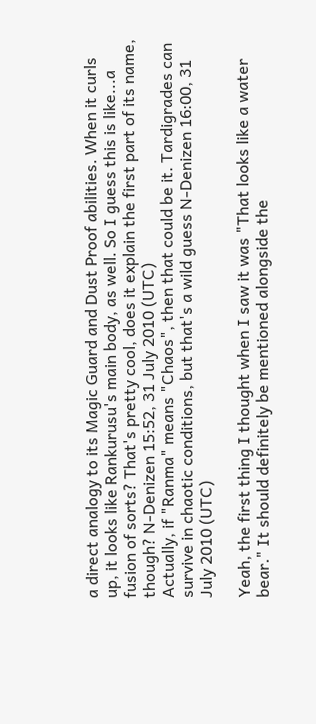a direct analogy to its Magic Guard and Dust Proof abilities. When it curls up, it looks like Rankurusu's main body, as well. So I guess this is like...a fusion of sorts? That's pretty cool, does it explain the first part of its name, though? N-Denizen 15:52, 31 July 2010 (UTC)
Actually, if "Ranma" means "Chaos", then that could be it. Tardigrades can survive in chaotic conditions, but that's a wild guess N-Denizen 16:00, 31 July 2010 (UTC)

Yeah, the first thing I thought when I saw it was "That looks like a water bear." It should definitely be mentioned alongside the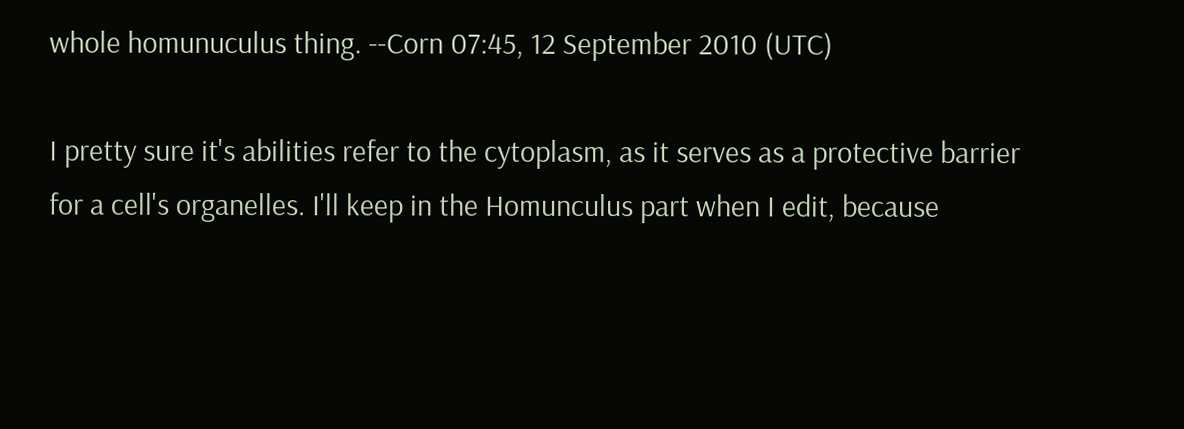whole homunuculus thing. --Corn 07:45, 12 September 2010 (UTC)

I pretty sure it's abilities refer to the cytoplasm, as it serves as a protective barrier for a cell's organelles. I'll keep in the Homunculus part when I edit, because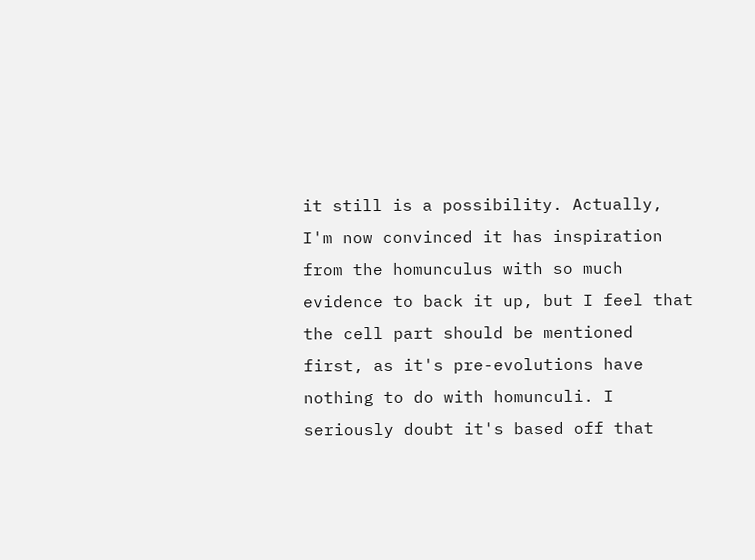it still is a possibility. Actually, I'm now convinced it has inspiration from the homunculus with so much evidence to back it up, but I feel that the cell part should be mentioned first, as it's pre-evolutions have nothing to do with homunculi. I seriously doubt it's based off that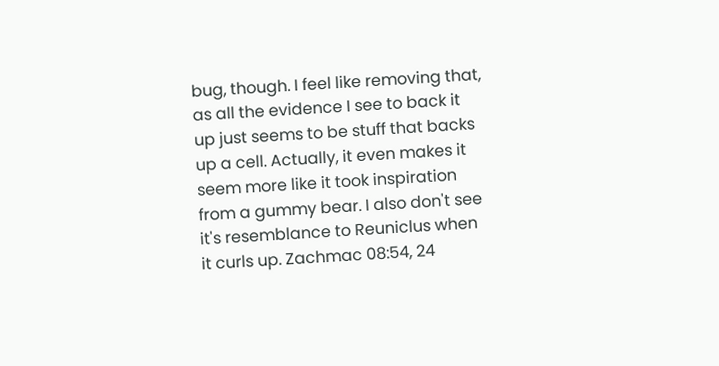bug, though. I feel like removing that, as all the evidence I see to back it up just seems to be stuff that backs up a cell. Actually, it even makes it seem more like it took inspiration from a gummy bear. I also don't see it's resemblance to Reuniclus when it curls up. Zachmac 08:54, 24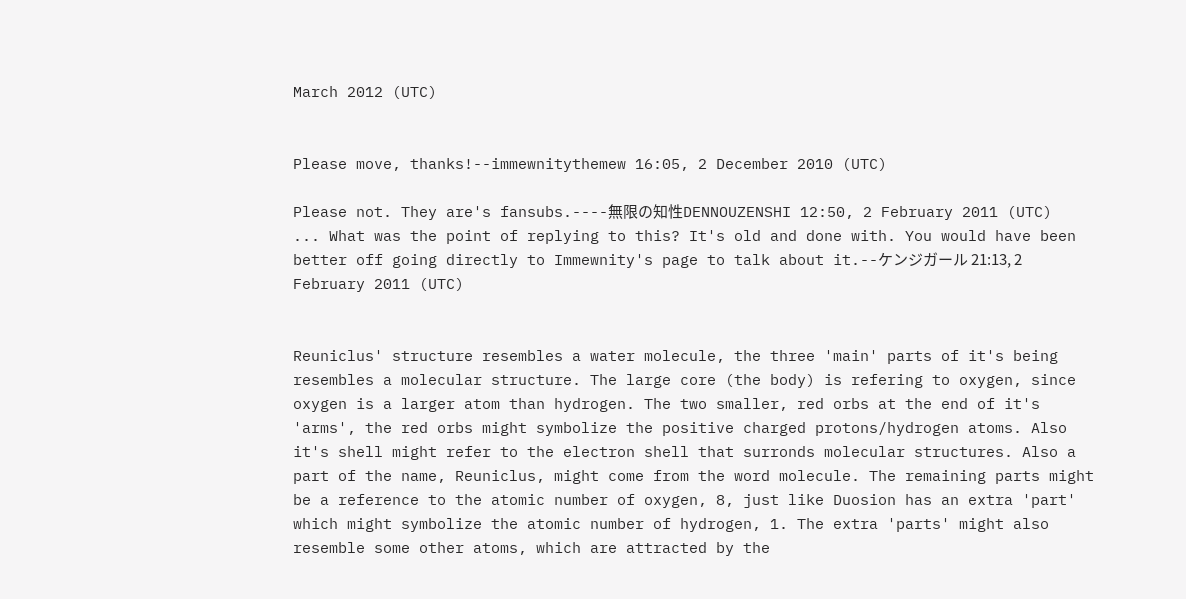March 2012 (UTC)


Please move, thanks!--immewnitythemew 16:05, 2 December 2010 (UTC)

Please not. They are's fansubs.----無限の知性DENNOUZENSHI 12:50, 2 February 2011 (UTC)
... What was the point of replying to this? It's old and done with. You would have been better off going directly to Immewnity's page to talk about it.--ケンジガール 21:13, 2 February 2011 (UTC)


Reuniclus' structure resembles a water molecule, the three 'main' parts of it's being resembles a molecular structure. The large core (the body) is refering to oxygen, since oxygen is a larger atom than hydrogen. The two smaller, red orbs at the end of it's 'arms', the red orbs might symbolize the positive charged protons/hydrogen atoms. Also it's shell might refer to the electron shell that surronds molecular structures. Also a part of the name, Reuniclus, might come from the word molecule. The remaining parts might be a reference to the atomic number of oxygen, 8, just like Duosion has an extra 'part' which might symbolize the atomic number of hydrogen, 1. The extra 'parts' might also resemble some other atoms, which are attracted by the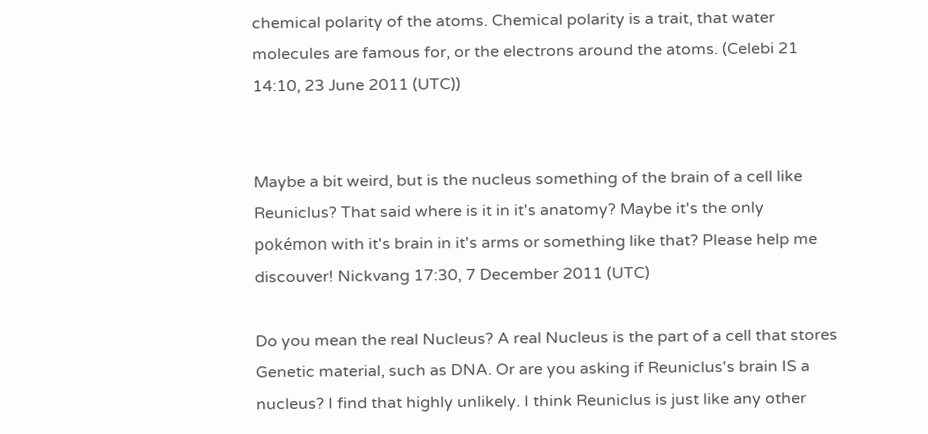chemical polarity of the atoms. Chemical polarity is a trait, that water molecules are famous for, or the electrons around the atoms. (Celebi 21 14:10, 23 June 2011 (UTC))


Maybe a bit weird, but is the nucleus something of the brain of a cell like Reuniclus? That said where is it in it's anatomy? Maybe it's the only pokémon with it's brain in it's arms or something like that? Please help me discouver! Nickvang 17:30, 7 December 2011 (UTC)

Do you mean the real Nucleus? A real Nucleus is the part of a cell that stores Genetic material, such as DNA. Or are you asking if Reuniclus's brain IS a nucleus? I find that highly unlikely. I think Reuniclus is just like any other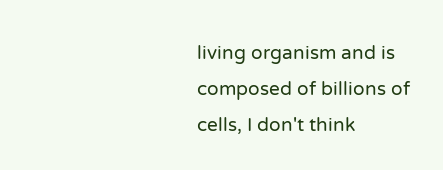living organism and is composed of billions of cells, I don't think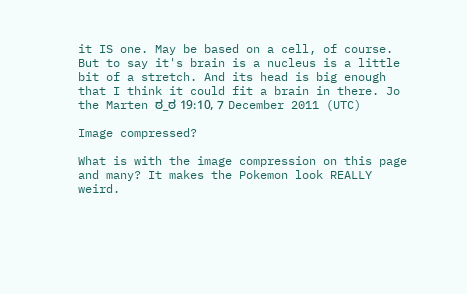it IS one. May be based on a cell, of course. But to say it's brain is a nucleus is a little bit of a stretch. And its head is big enough that I think it could fit a brain in there. Jo the Marten ಠ_ಠ 19:10, 7 December 2011 (UTC)

Image compressed?

What is with the image compression on this page and many? It makes the Pokemon look REALLY weird.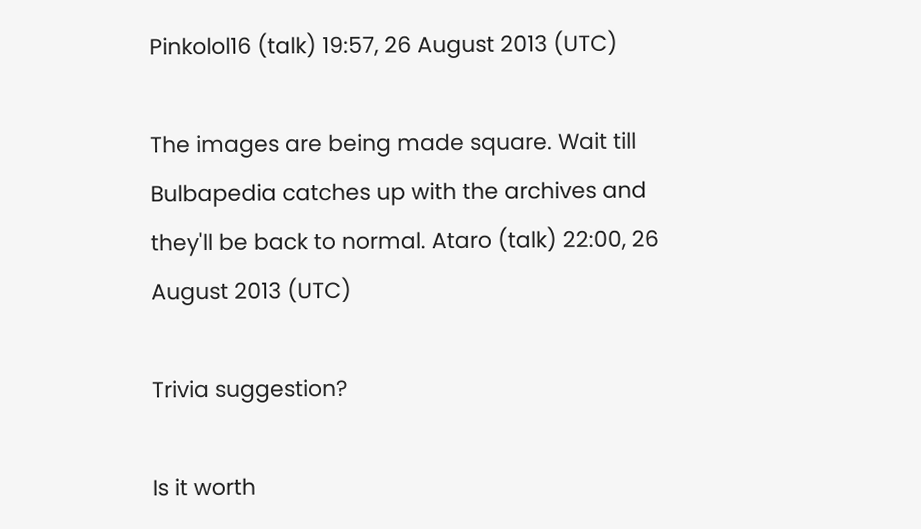Pinkolol16 (talk) 19:57, 26 August 2013 (UTC)

The images are being made square. Wait till Bulbapedia catches up with the archives and they'll be back to normal. Ataro (talk) 22:00, 26 August 2013 (UTC)

Trivia suggestion?

Is it worth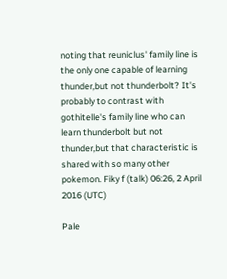noting that reuniclus' family line is the only one capable of learning thunder,but not thunderbolt? It's probably to contrast with gothitelle's family line who can learn thunderbolt but not thunder,but that characteristic is shared with so many other pokemon. Fiky f (talk) 06:26, 2 April 2016 (UTC)

Pale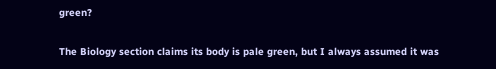green?

The Biology section claims its body is pale green, but I always assumed it was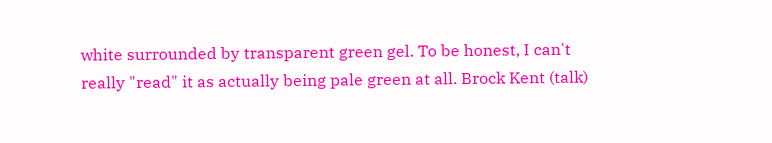white surrounded by transparent green gel. To be honest, I can't really "read" it as actually being pale green at all. Brock Kent (talk)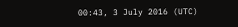00:43, 3 July 2016 (UTC)